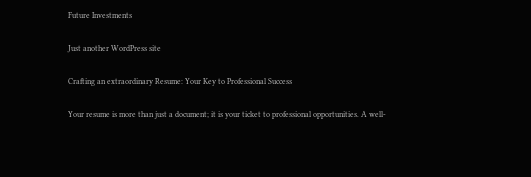Future Investments

Just another WordPress site

Crafting an extraordinary Resume: Your Key to Professional Success

Your resume is more than just a document; it is your ticket to professional opportunities. A well-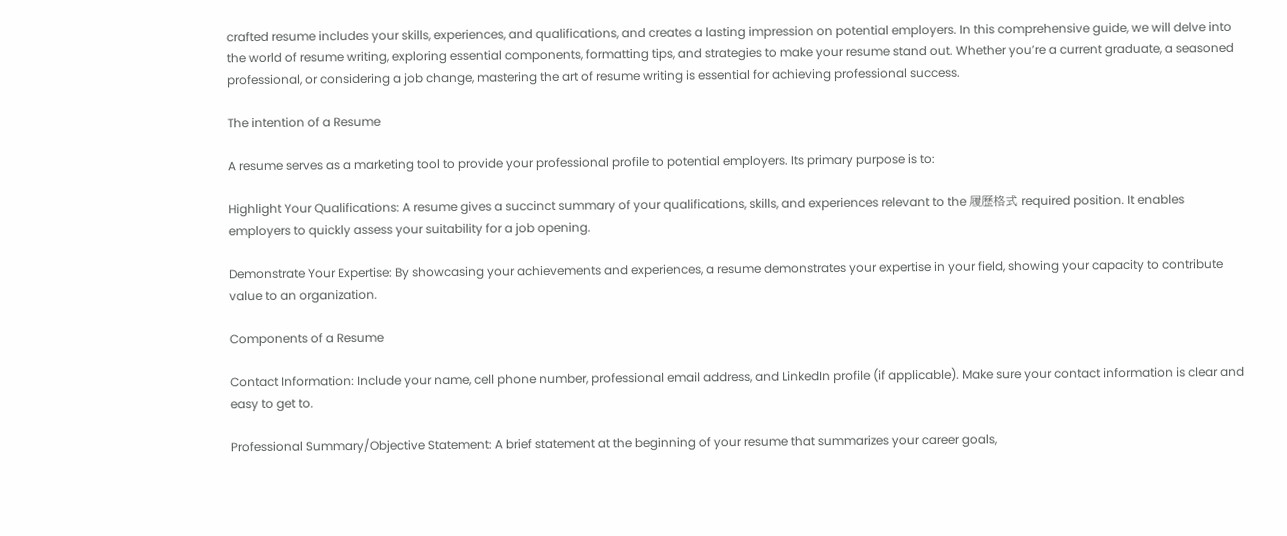crafted resume includes your skills, experiences, and qualifications, and creates a lasting impression on potential employers. In this comprehensive guide, we will delve into the world of resume writing, exploring essential components, formatting tips, and strategies to make your resume stand out. Whether you’re a current graduate, a seasoned professional, or considering a job change, mastering the art of resume writing is essential for achieving professional success.

The intention of a Resume

A resume serves as a marketing tool to provide your professional profile to potential employers. Its primary purpose is to:

Highlight Your Qualifications: A resume gives a succinct summary of your qualifications, skills, and experiences relevant to the 履歷格式 required position. It enables employers to quickly assess your suitability for a job opening.

Demonstrate Your Expertise: By showcasing your achievements and experiences, a resume demonstrates your expertise in your field, showing your capacity to contribute value to an organization.

Components of a Resume

Contact Information: Include your name, cell phone number, professional email address, and LinkedIn profile (if applicable). Make sure your contact information is clear and easy to get to.

Professional Summary/Objective Statement: A brief statement at the beginning of your resume that summarizes your career goals,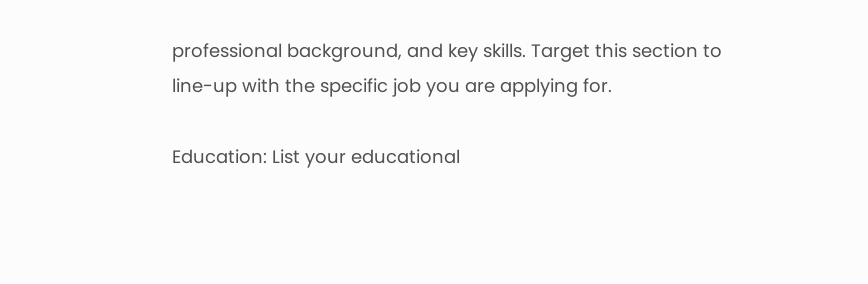professional background, and key skills. Target this section to line-up with the specific job you are applying for.

Education: List your educational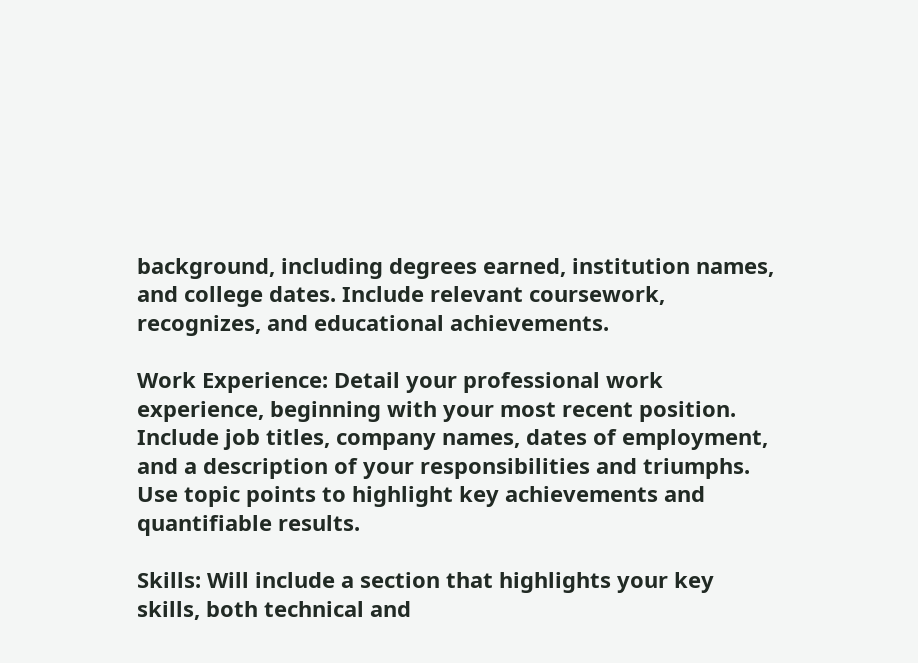background, including degrees earned, institution names, and college dates. Include relevant coursework, recognizes, and educational achievements.

Work Experience: Detail your professional work experience, beginning with your most recent position. Include job titles, company names, dates of employment, and a description of your responsibilities and triumphs. Use topic points to highlight key achievements and quantifiable results.

Skills: Will include a section that highlights your key skills, both technical and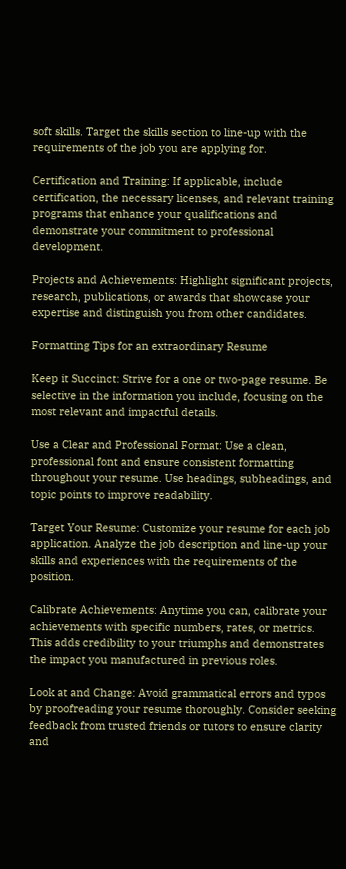soft skills. Target the skills section to line-up with the requirements of the job you are applying for.

Certification and Training: If applicable, include certification, the necessary licenses, and relevant training programs that enhance your qualifications and demonstrate your commitment to professional development.

Projects and Achievements: Highlight significant projects, research, publications, or awards that showcase your expertise and distinguish you from other candidates.

Formatting Tips for an extraordinary Resume

Keep it Succinct: Strive for a one or two-page resume. Be selective in the information you include, focusing on the most relevant and impactful details.

Use a Clear and Professional Format: Use a clean, professional font and ensure consistent formatting throughout your resume. Use headings, subheadings, and topic points to improve readability.

Target Your Resume: Customize your resume for each job application. Analyze the job description and line-up your skills and experiences with the requirements of the position.

Calibrate Achievements: Anytime you can, calibrate your achievements with specific numbers, rates, or metrics. This adds credibility to your triumphs and demonstrates the impact you manufactured in previous roles.

Look at and Change: Avoid grammatical errors and typos by proofreading your resume thoroughly. Consider seeking feedback from trusted friends or tutors to ensure clarity and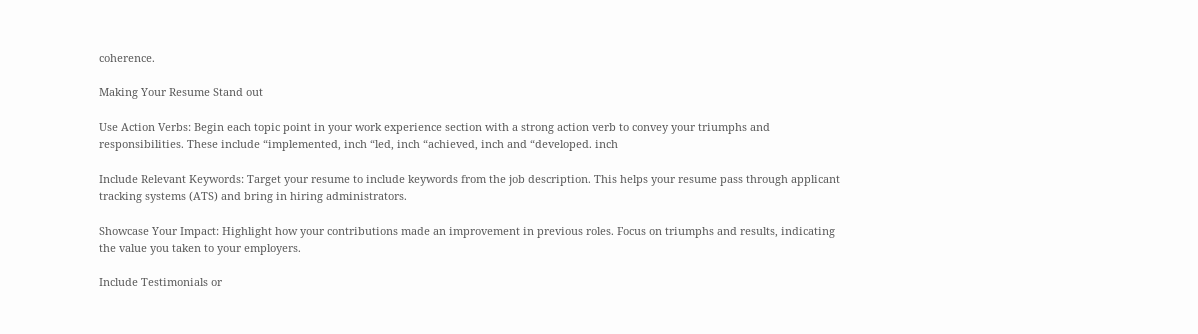coherence.

Making Your Resume Stand out

Use Action Verbs: Begin each topic point in your work experience section with a strong action verb to convey your triumphs and responsibilities. These include “implemented, inch “led, inch “achieved, inch and “developed. inch

Include Relevant Keywords: Target your resume to include keywords from the job description. This helps your resume pass through applicant tracking systems (ATS) and bring in hiring administrators.

Showcase Your Impact: Highlight how your contributions made an improvement in previous roles. Focus on triumphs and results, indicating the value you taken to your employers.

Include Testimonials or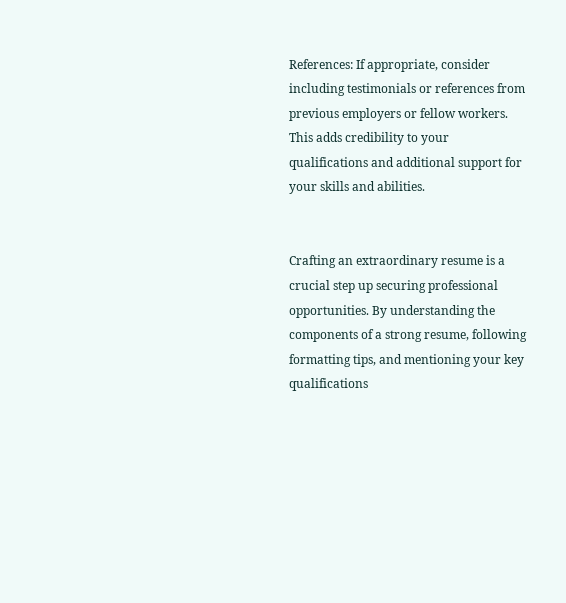References: If appropriate, consider including testimonials or references from previous employers or fellow workers. This adds credibility to your qualifications and additional support for your skills and abilities.


Crafting an extraordinary resume is a crucial step up securing professional opportunities. By understanding the components of a strong resume, following formatting tips, and mentioning your key qualifications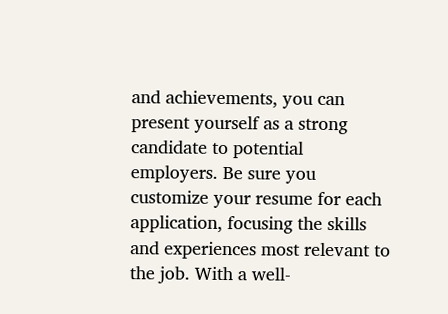and achievements, you can present yourself as a strong candidate to potential employers. Be sure you customize your resume for each application, focusing the skills and experiences most relevant to the job. With a well-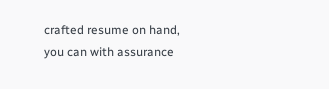crafted resume on hand, you can with assurance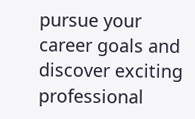pursue your career goals and discover exciting professional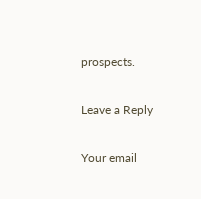prospects.

Leave a Reply

Your email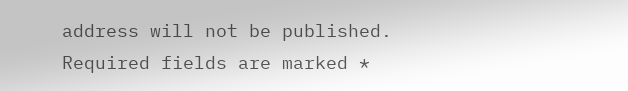address will not be published. Required fields are marked *